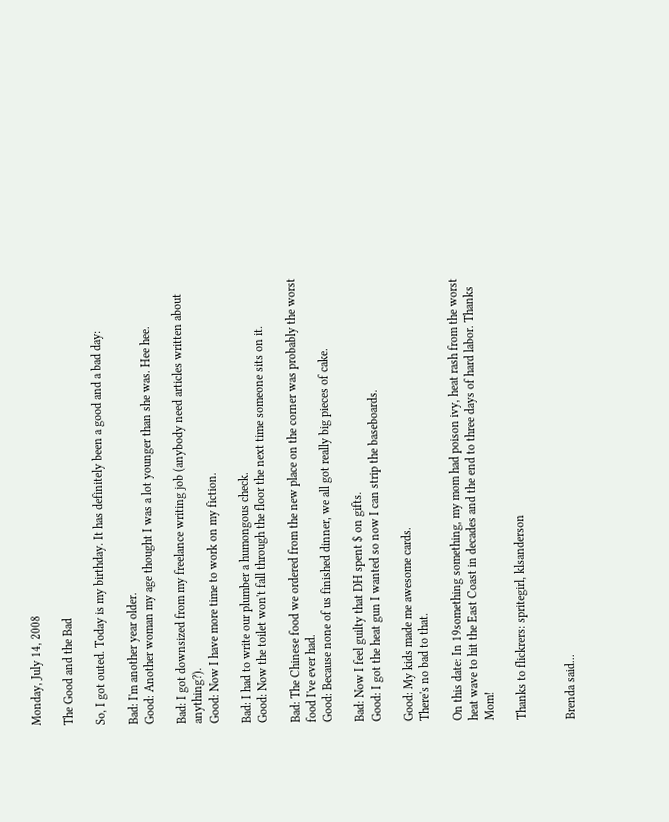Monday, July 14, 2008

The Good and the Bad

So, I got outed. Today is my birthday. It has definitely been a good and a bad day:

Bad: I'm another year older.
Good: Another woman my age thought I was a lot younger than she was. Hee hee.

Bad: I got downsized from my freelance writing job (anybody need articles written about anything?).
Good: Now I have more time to work on my fiction.

Bad: I had to write our plumber a humongous check.
Good: Now the toilet won't fall through the floor the next time someone sits on it.

Bad: The Chinese food we ordered from the new place on the corner was probably the worst food I've ever had.
Good: Because none of us finished dinner, we all got really big pieces of cake.

Bad: Now I feel guilty that DH spent $ on gifts.
Good: I got the heat gun I wanted so now I can strip the baseboards.

Good: My kids made me awesome cards.
There's no bad to that.

On this date: In 19something something, my mom had poison ivy, heat rash from the worst heat wave to hit the East Coast in decades and the end to three days of hard labor. Thanks Mom!

Thanks to flickrers: spritegirl, klsanderson


Brenda said...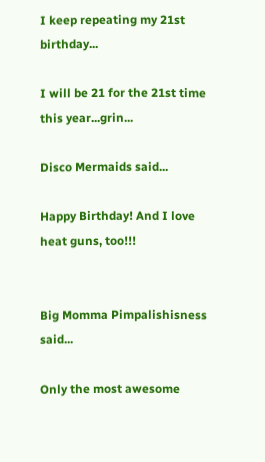I keep repeating my 21st birthday...

I will be 21 for the 21st time this year...grin...

Disco Mermaids said...

Happy Birthday! And I love heat guns, too!!!


Big Momma Pimpalishisness said...

Only the most awesome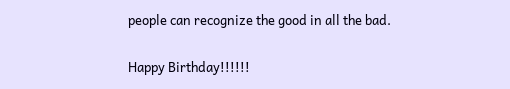people can recognize the good in all the bad.

Happy Birthday!!!!!!